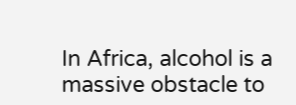In Africa, alcohol is a massive obstacle to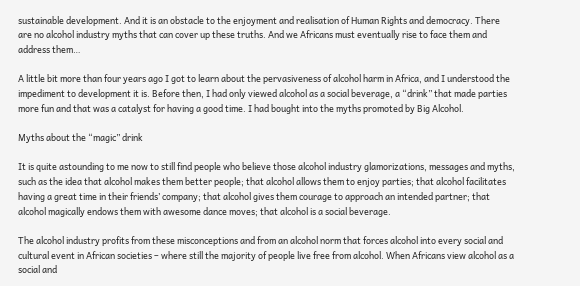sustainable development. And it is an obstacle to the enjoyment and realisation of Human Rights and democracy. There are no alcohol industry myths that can cover up these truths. And we Africans must eventually rise to face them and address them…

A little bit more than four years ago I got to learn about the pervasiveness of alcohol harm in Africa, and I understood the impediment to development it is. Before then, I had only viewed alcohol as a social beverage, a “drink” that made parties more fun and that was a catalyst for having a good time. I had bought into the myths promoted by Big Alcohol.

Myths about the “magic” drink

It is quite astounding to me now to still find people who believe those alcohol industry glamorizations, messages and myths, such as the idea that alcohol makes them better people; that alcohol allows them to enjoy parties; that alcohol facilitates having a great time in their friends’ company; that alcohol gives them courage to approach an intended partner; that alcohol magically endows them with awesome dance moves; that alcohol is a social beverage.

The alcohol industry profits from these misconceptions and from an alcohol norm that forces alcohol into every social and cultural event in African societies – where still the majority of people live free from alcohol. When Africans view alcohol as a social and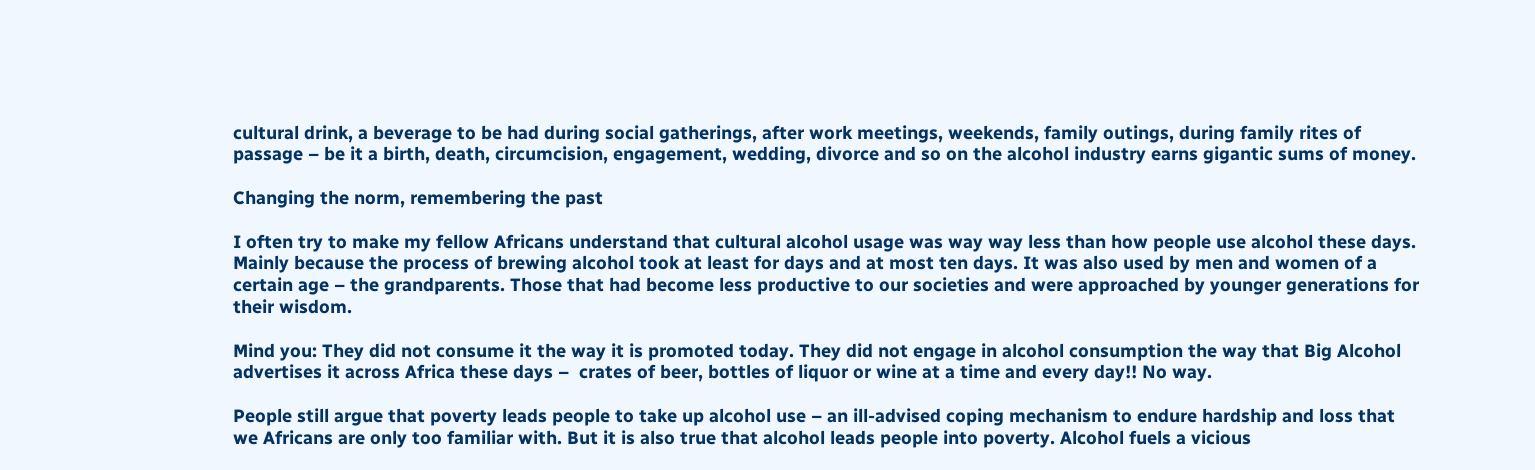cultural drink, a beverage to be had during social gatherings, after work meetings, weekends, family outings, during family rites of passage – be it a birth, death, circumcision, engagement, wedding, divorce and so on the alcohol industry earns gigantic sums of money.

Changing the norm, remembering the past

I often try to make my fellow Africans understand that cultural alcohol usage was way way less than how people use alcohol these days. Mainly because the process of brewing alcohol took at least for days and at most ten days. It was also used by men and women of a certain age – the grandparents. Those that had become less productive to our societies and were approached by younger generations for their wisdom.

Mind you: They did not consume it the way it is promoted today. They did not engage in alcohol consumption the way that Big Alcohol advertises it across Africa these days –  crates of beer, bottles of liquor or wine at a time and every day!! No way.

People still argue that poverty leads people to take up alcohol use – an ill-advised coping mechanism to endure hardship and loss that we Africans are only too familiar with. But it is also true that alcohol leads people into poverty. Alcohol fuels a vicious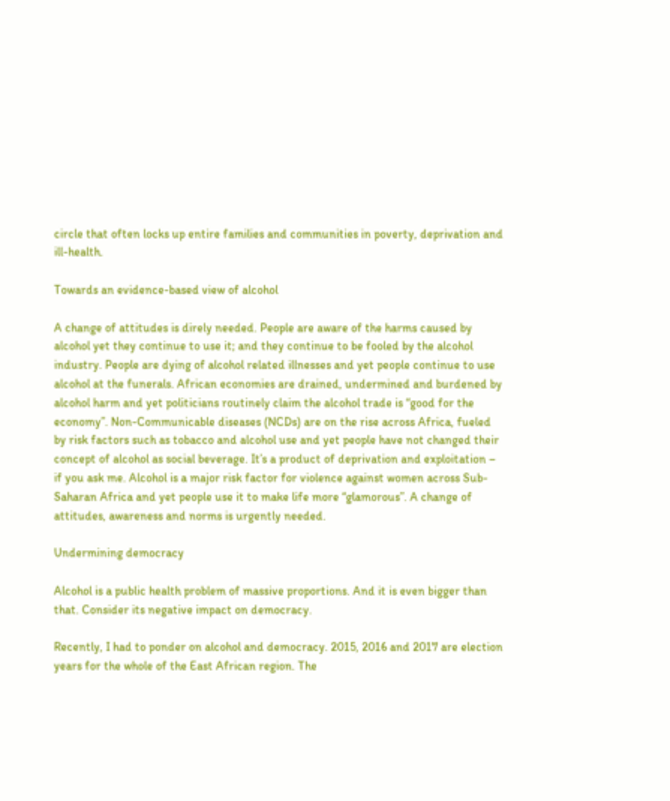circle that often locks up entire families and communities in poverty, deprivation and ill-health.

Towards an evidence-based view of alcohol

A change of attitudes is direly needed. People are aware of the harms caused by alcohol yet they continue to use it; and they continue to be fooled by the alcohol industry. People are dying of alcohol related illnesses and yet people continue to use alcohol at the funerals. African economies are drained, undermined and burdened by alcohol harm and yet politicians routinely claim the alcohol trade is “good for the economy”. Non-Communicable diseases (NCDs) are on the rise across Africa, fueled by risk factors such as tobacco and alcohol use and yet people have not changed their concept of alcohol as social beverage. It’s a product of deprivation and exploitation – if you ask me. Alcohol is a major risk factor for violence against women across Sub-Saharan Africa and yet people use it to make life more “glamorous”. A change of attitudes, awareness and norms is urgently needed.

Undermining democracy

Alcohol is a public health problem of massive proportions. And it is even bigger than that. Consider its negative impact on democracy.

Recently, I had to ponder on alcohol and democracy. 2015, 2016 and 2017 are election years for the whole of the East African region. The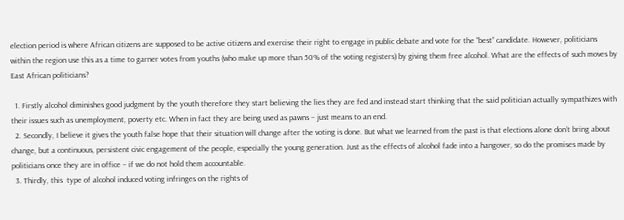election period is where African citizens are supposed to be active citizens and exercise their right to engage in public debate and vote for the “best” candidate. However, politicians within the region use this as a time to garner votes from youths (who make up more than 50% of the voting registers) by giving them free alcohol. What are the effects of such moves by East African politicians?

  1. Firstly alcohol diminishes good judgment by the youth therefore they start believing the lies they are fed and instead start thinking that the said politician actually sympathizes with their issues such as unemployment, poverty etc. When in fact they are being used as pawns – just means to an end.
  2. Secondly, I believe it gives the youth false hope that their situation will change after the voting is done. But what we learned from the past is that elections alone don’t bring about change, but a continuous, persistent civic engagement of the people, especially the young generation. Just as the effects of alcohol fade into a hangover, so do the promises made by politicians once they are in office – if we do not hold them accountable.
  3. Thirdly, this  type of alcohol induced voting infringes on the rights of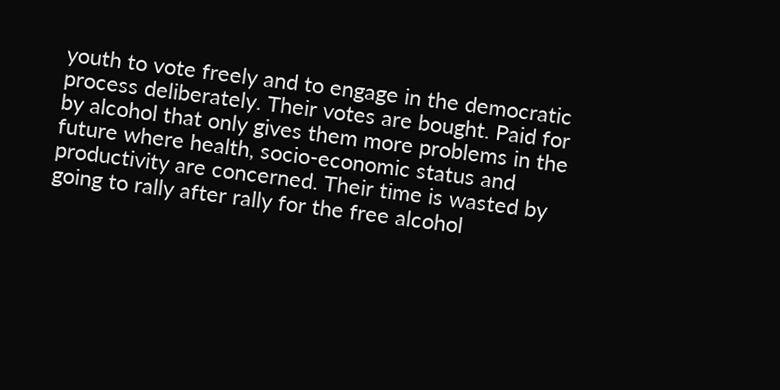youth to vote freely and to engage in the democratic process deliberately. Their votes are bought. Paid for by alcohol that only gives them more problems in the future where health, socio-economic status and productivity are concerned. Their time is wasted by going to rally after rally for the free alcohol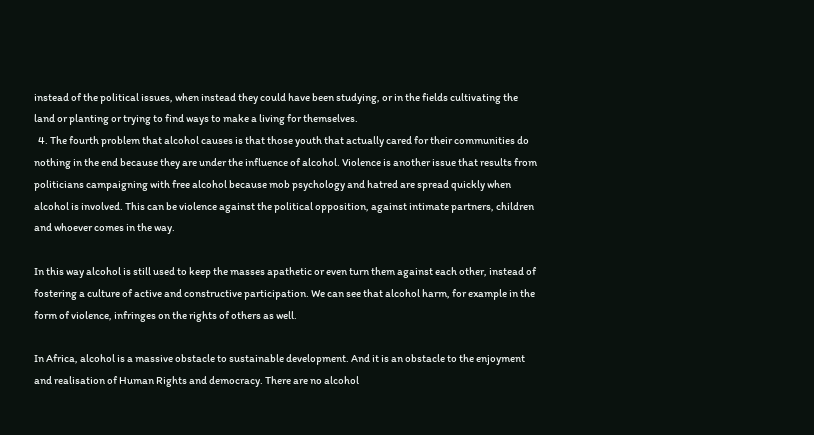instead of the political issues, when instead they could have been studying, or in the fields cultivating the land or planting or trying to find ways to make a living for themselves.
  4. The fourth problem that alcohol causes is that those youth that actually cared for their communities do nothing in the end because they are under the influence of alcohol. Violence is another issue that results from politicians campaigning with free alcohol because mob psychology and hatred are spread quickly when alcohol is involved. This can be violence against the political opposition, against intimate partners, children and whoever comes in the way.

In this way alcohol is still used to keep the masses apathetic or even turn them against each other, instead of fostering a culture of active and constructive participation. We can see that alcohol harm, for example in the form of violence, infringes on the rights of others as well.

In Africa, alcohol is a massive obstacle to sustainable development. And it is an obstacle to the enjoyment and realisation of Human Rights and democracy. There are no alcohol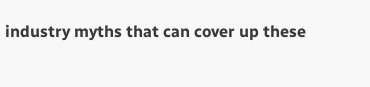industry myths that can cover up these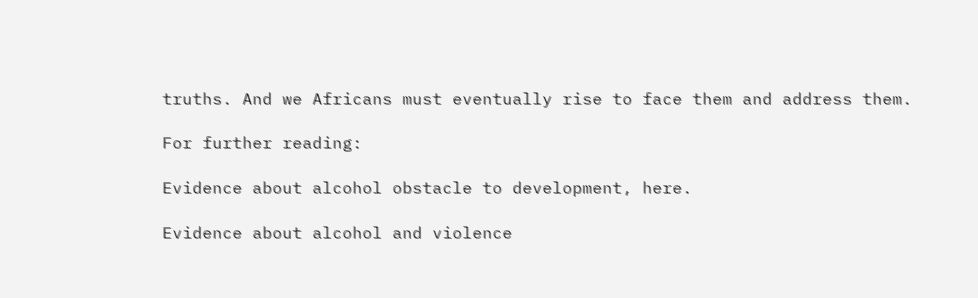truths. And we Africans must eventually rise to face them and address them.

For further reading:

Evidence about alcohol obstacle to development, here.

Evidence about alcohol and violence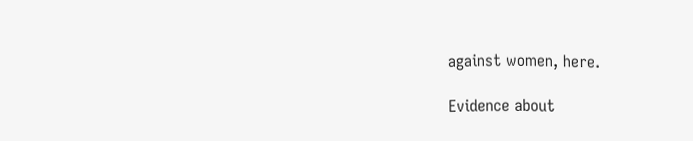against women, here.

Evidence about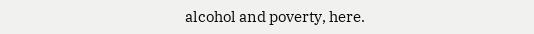alcohol and poverty, here.